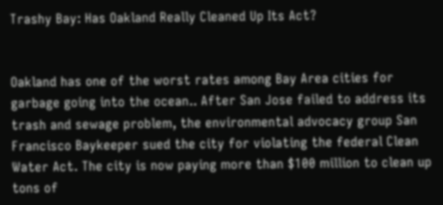Trashy Bay: Has Oakland Really Cleaned Up Its Act?


Oakland has one of the worst rates among Bay Area cities for garbage going into the ocean.. After San Jose failed to address its trash and sewage problem, the environmental advocacy group San Francisco Baykeeper sued the city for violating the federal Clean Water Act. The city is now paying more than $100 million to clean up tons of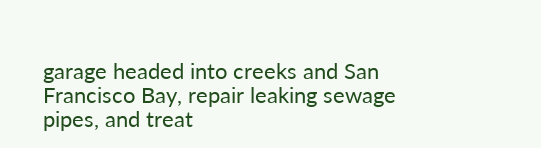garage headed into creeks and San Francisco Bay, repair leaking sewage pipes, and treat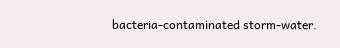bacteria-contaminated storm-water.